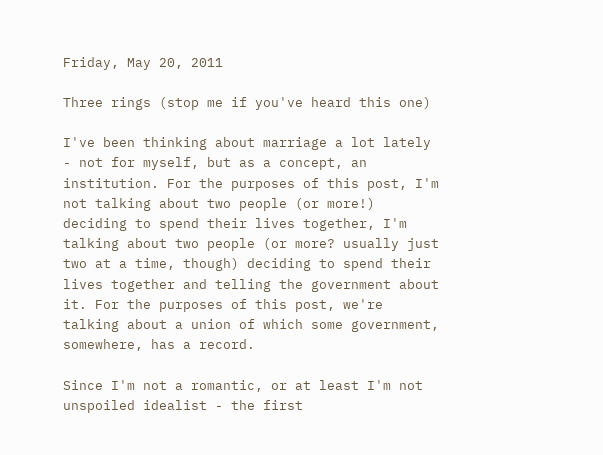Friday, May 20, 2011

Three rings (stop me if you've heard this one)

I've been thinking about marriage a lot lately - not for myself, but as a concept, an institution. For the purposes of this post, I'm not talking about two people (or more!) deciding to spend their lives together, I'm talking about two people (or more? usually just two at a time, though) deciding to spend their lives together and telling the government about it. For the purposes of this post, we're talking about a union of which some government, somewhere, has a record.

Since I'm not a romantic, or at least I'm not unspoiled idealist - the first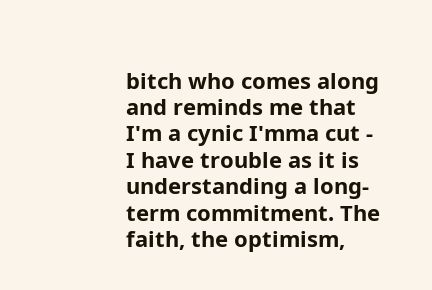bitch who comes along and reminds me that I'm a cynic I'mma cut - I have trouble as it is understanding a long-term commitment. The faith, the optimism,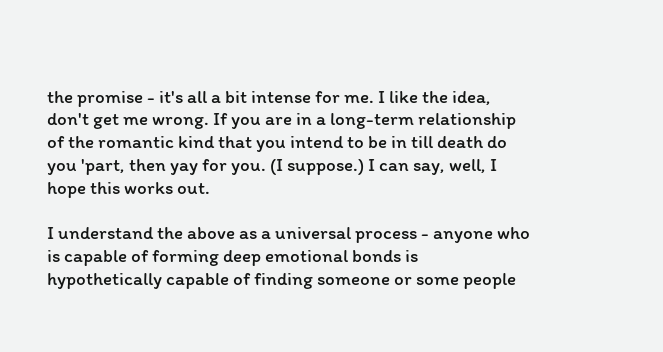the promise - it's all a bit intense for me. I like the idea, don't get me wrong. If you are in a long-term relationship of the romantic kind that you intend to be in till death do you 'part, then yay for you. (I suppose.) I can say, well, I hope this works out.

I understand the above as a universal process - anyone who is capable of forming deep emotional bonds is hypothetically capable of finding someone or some people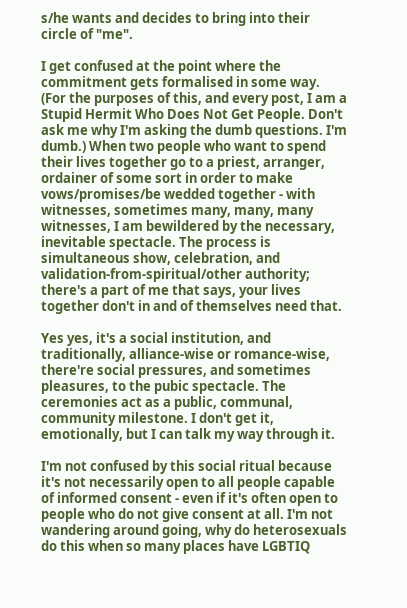s/he wants and decides to bring into their circle of "me".

I get confused at the point where the commitment gets formalised in some way. (For the purposes of this, and every post, I am a Stupid Hermit Who Does Not Get People. Don't ask me why I'm asking the dumb questions. I'm dumb.) When two people who want to spend their lives together go to a priest, arranger, ordainer of some sort in order to make vows/promises/be wedded together - with witnesses, sometimes many, many, many witnesses, I am bewildered by the necessary, inevitable spectacle. The process is simultaneous show, celebration, and validation-from-spiritual/other authority; there's a part of me that says, your lives together don't in and of themselves need that.

Yes yes, it's a social institution, and traditionally, alliance-wise or romance-wise, there're social pressures, and sometimes pleasures, to the pubic spectacle. The ceremonies act as a public, communal, community milestone. I don't get it, emotionally, but I can talk my way through it.

I'm not confused by this social ritual because it's not necessarily open to all people capable of informed consent - even if it's often open to people who do not give consent at all. I'm not wandering around going, why do heterosexuals do this when so many places have LGBTIQ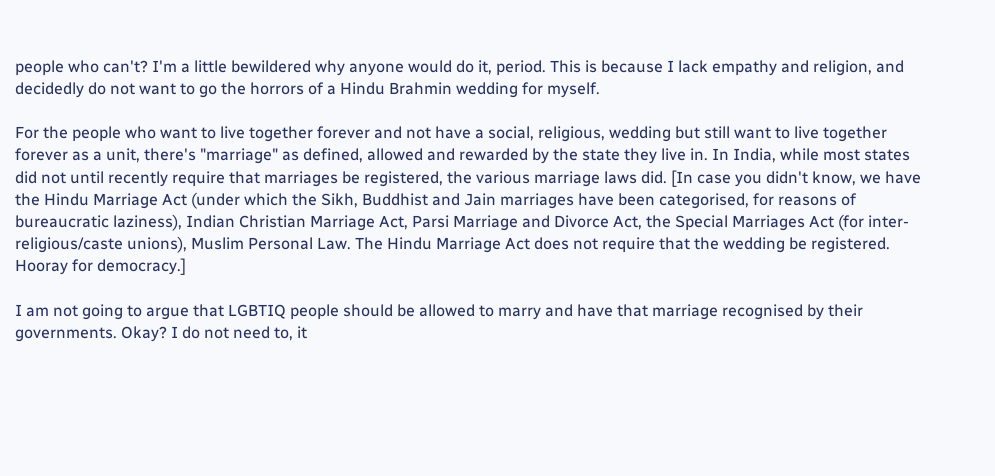people who can't? I'm a little bewildered why anyone would do it, period. This is because I lack empathy and religion, and decidedly do not want to go the horrors of a Hindu Brahmin wedding for myself.

For the people who want to live together forever and not have a social, religious, wedding but still want to live together forever as a unit, there's "marriage" as defined, allowed and rewarded by the state they live in. In India, while most states did not until recently require that marriages be registered, the various marriage laws did. [In case you didn't know, we have the Hindu Marriage Act (under which the Sikh, Buddhist and Jain marriages have been categorised, for reasons of bureaucratic laziness), Indian Christian Marriage Act, Parsi Marriage and Divorce Act, the Special Marriages Act (for inter-religious/caste unions), Muslim Personal Law. The Hindu Marriage Act does not require that the wedding be registered. Hooray for democracy.]

I am not going to argue that LGBTIQ people should be allowed to marry and have that marriage recognised by their governments. Okay? I do not need to, it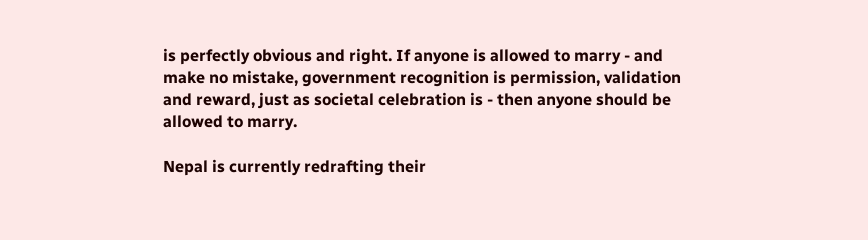is perfectly obvious and right. If anyone is allowed to marry - and make no mistake, government recognition is permission, validation and reward, just as societal celebration is - then anyone should be allowed to marry.

Nepal is currently redrafting their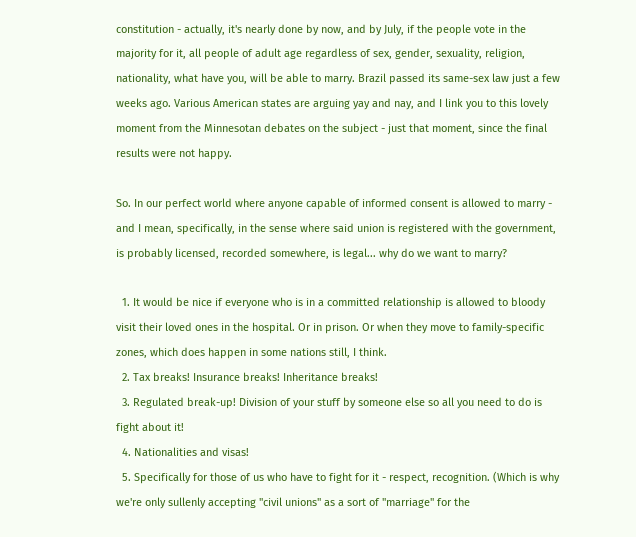constitution - actually, it's nearly done by now, and by July, if the people vote in the majority for it, all people of adult age regardless of sex, gender, sexuality, religion, nationality, what have you, will be able to marry. Brazil passed its same-sex law just a few weeks ago. Various American states are arguing yay and nay, and I link you to this lovely moment from the Minnesotan debates on the subject - just that moment, since the final results were not happy.

So. In our perfect world where anyone capable of informed consent is allowed to marry - and I mean, specifically, in the sense where said union is registered with the government, is probably licensed, recorded somewhere, is legal... why do we want to marry?

  1. It would be nice if everyone who is in a committed relationship is allowed to bloody visit their loved ones in the hospital. Or in prison. Or when they move to family-specific zones, which does happen in some nations still, I think.
  2. Tax breaks! Insurance breaks! Inheritance breaks!
  3. Regulated break-up! Division of your stuff by someone else so all you need to do is fight about it!
  4. Nationalities and visas!
  5. Specifically for those of us who have to fight for it - respect, recognition. (Which is why we're only sullenly accepting "civil unions" as a sort of "marriage" for the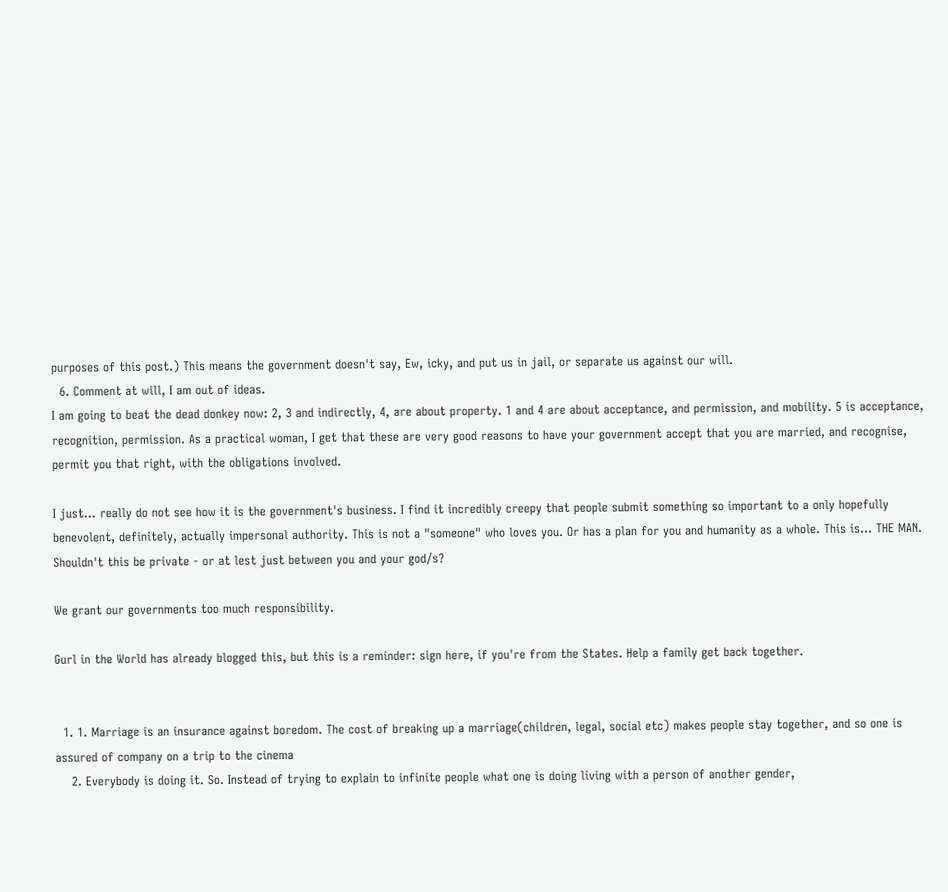purposes of this post.) This means the government doesn't say, Ew, icky, and put us in jail, or separate us against our will.
  6. Comment at will, I am out of ideas.
I am going to beat the dead donkey now: 2, 3 and indirectly, 4, are about property. 1 and 4 are about acceptance, and permission, and mobility. 5 is acceptance, recognition, permission. As a practical woman, I get that these are very good reasons to have your government accept that you are married, and recognise, permit you that right, with the obligations involved.

I just... really do not see how it is the government's business. I find it incredibly creepy that people submit something so important to a only hopefully benevolent, definitely, actually impersonal authority. This is not a "someone" who loves you. Or has a plan for you and humanity as a whole. This is... THE MAN. Shouldn't this be private - or at lest just between you and your god/s?

We grant our governments too much responsibility.

Gurl in the World has already blogged this, but this is a reminder: sign here, if you're from the States. Help a family get back together.


  1. 1. Marriage is an insurance against boredom. The cost of breaking up a marriage(children, legal, social etc) makes people stay together, and so one is assured of company on a trip to the cinema
    2. Everybody is doing it. So. Instead of trying to explain to infinite people what one is doing living with a person of another gender,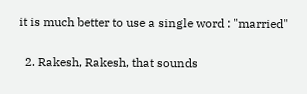it is much better to use a single word : "married"

  2. Rakesh, Rakesh, that sounds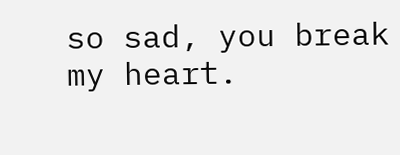so sad, you break my heart.